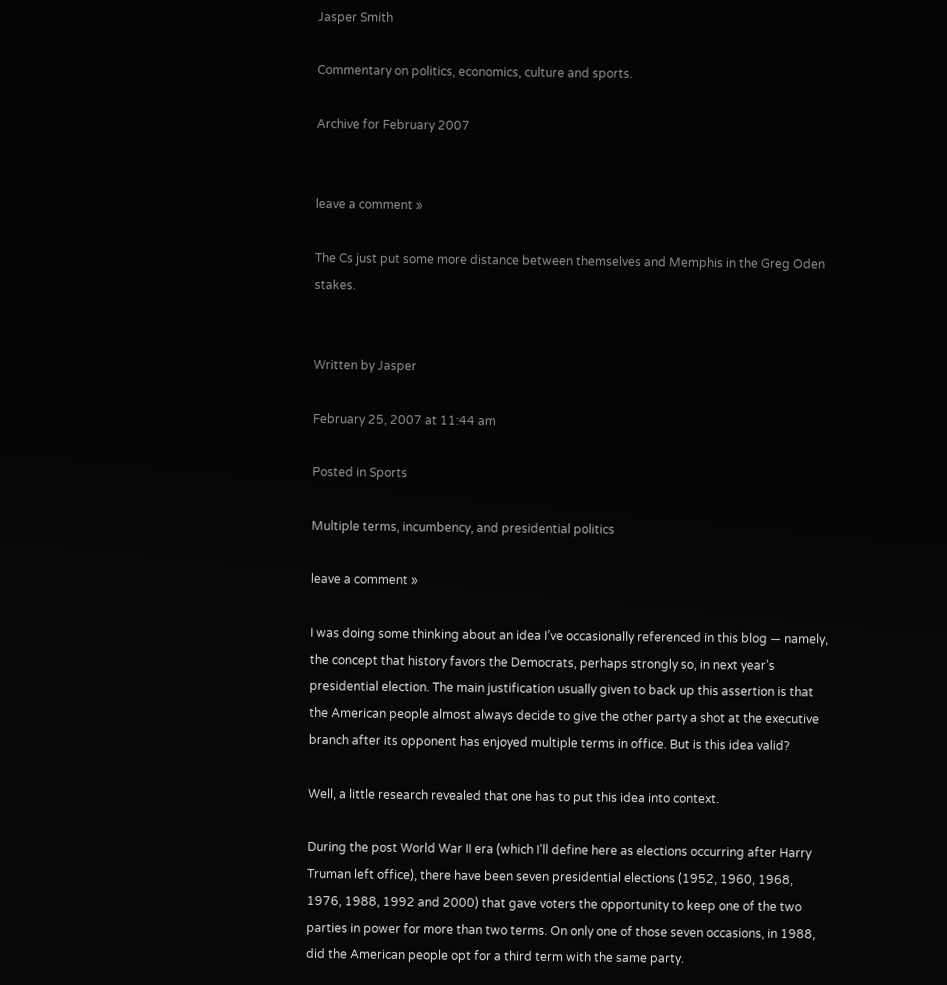Jasper Smith

Commentary on politics, economics, culture and sports.

Archive for February 2007


leave a comment »

The Cs just put some more distance between themselves and Memphis in the Greg Oden stakes.


Written by Jasper

February 25, 2007 at 11:44 am

Posted in Sports

Multiple terms, incumbency, and presidential politics

leave a comment »

I was doing some thinking about an idea I’ve occasionally referenced in this blog — namely, the concept that history favors the Democrats, perhaps strongly so, in next year’s presidential election. The main justification usually given to back up this assertion is that the American people almost always decide to give the other party a shot at the executive branch after its opponent has enjoyed multiple terms in office. But is this idea valid?

Well, a little research revealed that one has to put this idea into context.

During the post World War II era (which I’ll define here as elections occurring after Harry Truman left office), there have been seven presidential elections (1952, 1960, 1968, 1976, 1988, 1992 and 2000) that gave voters the opportunity to keep one of the two parties in power for more than two terms. On only one of those seven occasions, in 1988, did the American people opt for a third term with the same party.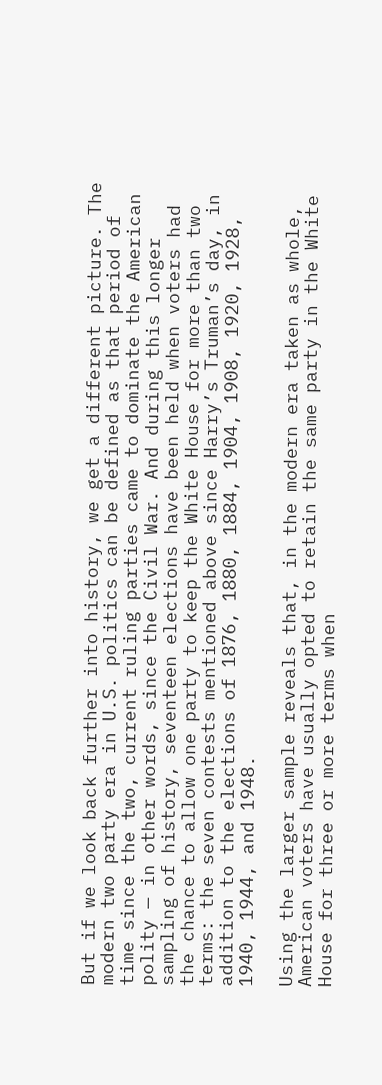But if we look back further into history, we get a different picture. The modern two party era in U.S. politics can be defined as that period of time since the two, current ruling parties came to dominate the American polity — in other words, since the Civil War. And during this longer sampling of history, seventeen elections have been held when voters had the chance to allow one party to keep the White House for more than two terms: the seven contests mentioned above since Harry’s Truman’s day, in addition to the elections of 1876, 1880, 1884, 1904, 1908, 1920, 1928, 1940, 1944, and 1948.

Using the larger sample reveals that, in the modern era taken as whole, American voters have usually opted to retain the same party in the White House for three or more terms when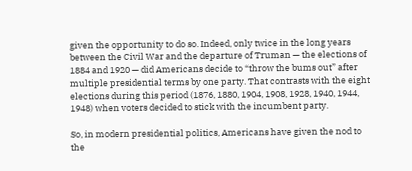given the opportunity to do so. Indeed, only twice in the long years between the Civil War and the departure of Truman — the elections of 1884 and 1920 — did Americans decide to “throw the bums out” after multiple presidential terms by one party. That contrasts with the eight elections during this period (1876, 1880, 1904, 1908, 1928, 1940, 1944, 1948) when voters decided to stick with the incumbent party.

So, in modern presidential politics, Americans have given the nod to the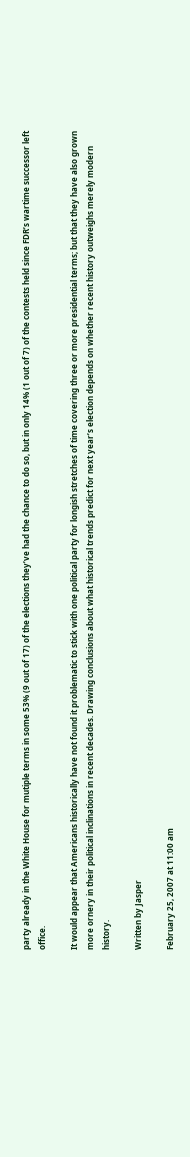party already in the White House for mutiple terms in some 53% (9 out of 17) of the elections they’ve had the chance to do so, but in only 14% (1 out of 7) of the contests held since FDR’s wartime successor left office.

It would appear that Americans historically have not found it problematic to stick with one political party for longish stretches of time covering three or more presidential terms; but that they have also grown more ornery in their political inclinations in recent decades. Drawing conclusions about what historical trends predict for next year’s election depends on whether recent history outweighs merely modern history.

Written by Jasper

February 25, 2007 at 11:00 am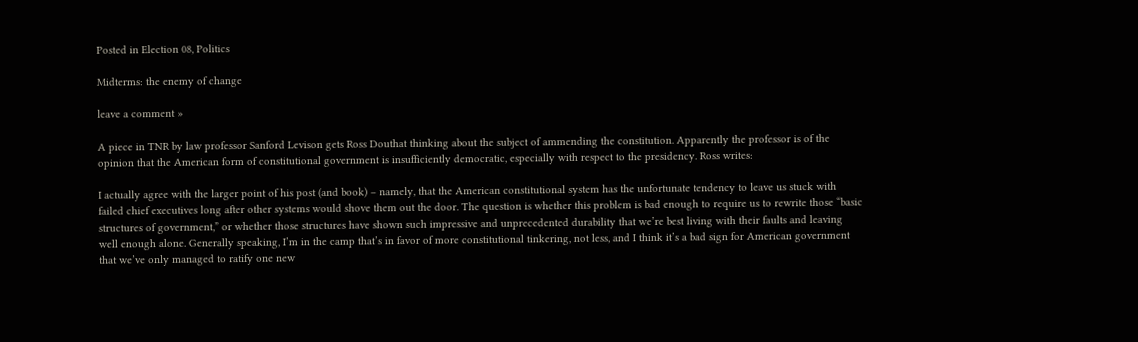Posted in Election 08, Politics

Midterms: the enemy of change

leave a comment »

A piece in TNR by law professor Sanford Levison gets Ross Douthat thinking about the subject of ammending the constitution. Apparently the professor is of the opinion that the American form of constitutional government is insufficiently democratic, especially with respect to the presidency. Ross writes:

I actually agree with the larger point of his post (and book) – namely, that the American constitutional system has the unfortunate tendency to leave us stuck with failed chief executives long after other systems would shove them out the door. The question is whether this problem is bad enough to require us to rewrite those “basic structures of government,” or whether those structures have shown such impressive and unprecedented durability that we’re best living with their faults and leaving well enough alone. Generally speaking, I’m in the camp that’s in favor of more constitutional tinkering, not less, and I think it’s a bad sign for American government that we’ve only managed to ratify one new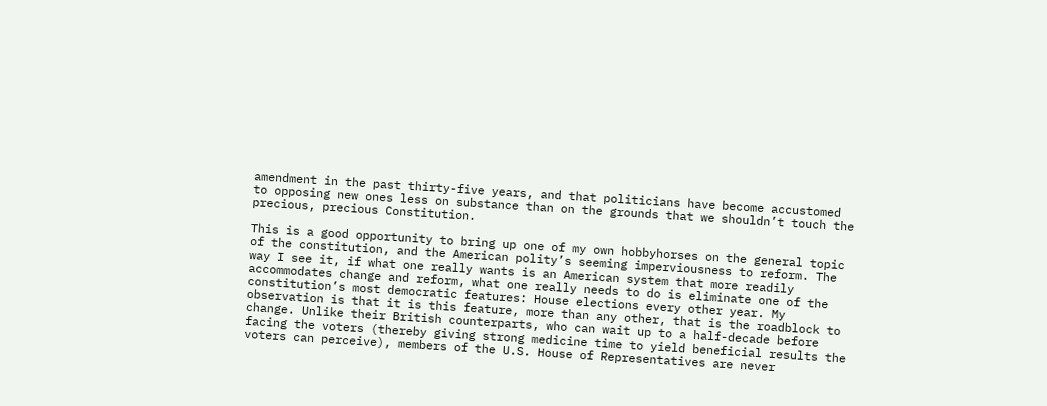amendment in the past thirty-five years, and that politicians have become accustomed to opposing new ones less on substance than on the grounds that we shouldn’t touch the precious, precious Constitution.

This is a good opportunity to bring up one of my own hobbyhorses on the general topic of the constitution, and the American polity’s seeming imperviousness to reform. The way I see it, if what one really wants is an American system that more readily accommodates change and reform, what one really needs to do is eliminate one of the constitution’s most democratic features: House elections every other year. My observation is that it is this feature, more than any other, that is the roadblock to change. Unlike their British counterparts, who can wait up to a half-decade before facing the voters (thereby giving strong medicine time to yield beneficial results the voters can perceive), members of the U.S. House of Representatives are never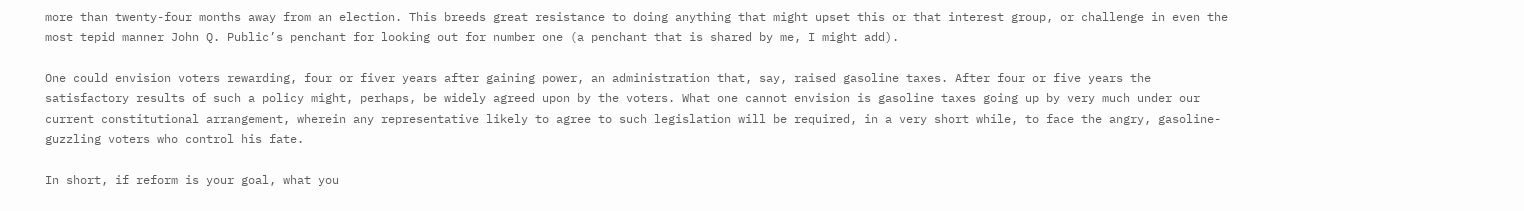more than twenty-four months away from an election. This breeds great resistance to doing anything that might upset this or that interest group, or challenge in even the most tepid manner John Q. Public’s penchant for looking out for number one (a penchant that is shared by me, I might add).

One could envision voters rewarding, four or fiver years after gaining power, an administration that, say, raised gasoline taxes. After four or five years the satisfactory results of such a policy might, perhaps, be widely agreed upon by the voters. What one cannot envision is gasoline taxes going up by very much under our current constitutional arrangement, wherein any representative likely to agree to such legislation will be required, in a very short while, to face the angry, gasoline-guzzling voters who control his fate.

In short, if reform is your goal, what you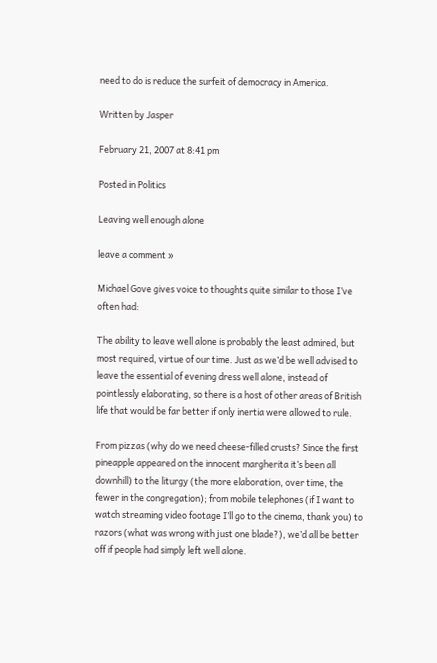need to do is reduce the surfeit of democracy in America.

Written by Jasper

February 21, 2007 at 8:41 pm

Posted in Politics

Leaving well enough alone

leave a comment »

Michael Gove gives voice to thoughts quite similar to those I’ve often had:

The ability to leave well alone is probably the least admired, but most required, virtue of our time. Just as we’d be well advised to leave the essential of evening dress well alone, instead of pointlessly elaborating, so there is a host of other areas of British life that would be far better if only inertia were allowed to rule.

From pizzas (why do we need cheese-filled crusts? Since the first pineapple appeared on the innocent margherita it’s been all downhill) to the liturgy (the more elaboration, over time, the fewer in the congregation); from mobile telephones (if I want to watch streaming video footage I’ll go to the cinema, thank you) to razors (what was wrong with just one blade?), we’d all be better off if people had simply left well alone.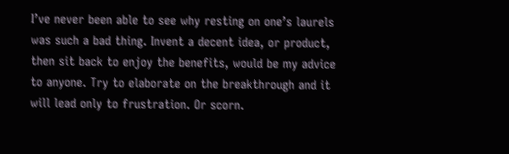I’ve never been able to see why resting on one’s laurels was such a bad thing. Invent a decent idea, or product, then sit back to enjoy the benefits, would be my advice to anyone. Try to elaborate on the breakthrough and it will lead only to frustration. Or scorn.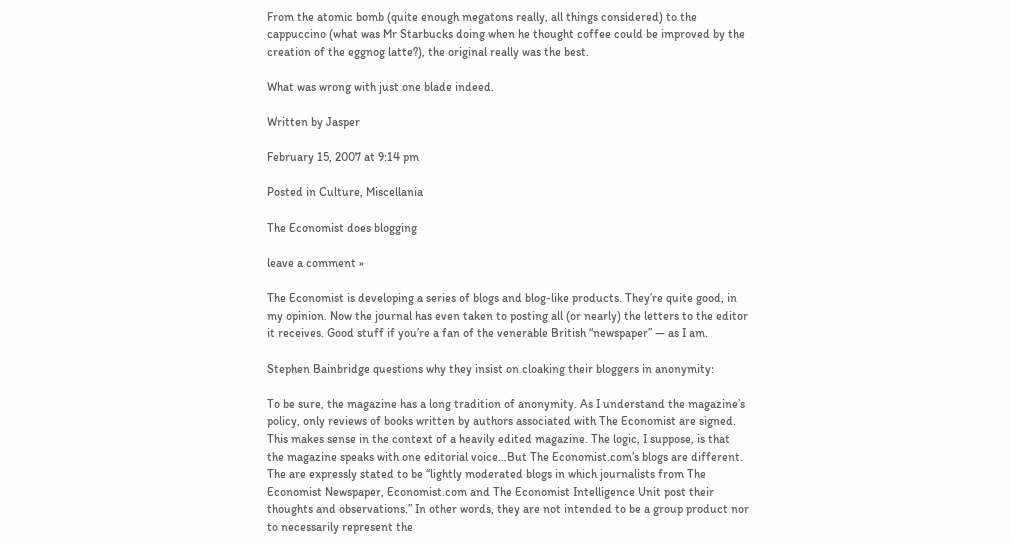From the atomic bomb (quite enough megatons really, all things considered) to the cappuccino (what was Mr Starbucks doing when he thought coffee could be improved by the creation of the eggnog latte?), the original really was the best.

What was wrong with just one blade indeed.

Written by Jasper

February 15, 2007 at 9:14 pm

Posted in Culture, Miscellania

The Economist does blogging

leave a comment »

The Economist is developing a series of blogs and blog-like products. They’re quite good, in my opinion. Now the journal has even taken to posting all (or nearly) the letters to the editor it receives. Good stuff if you’re a fan of the venerable British “newspaper” — as I am.

Stephen Bainbridge questions why they insist on cloaking their bloggers in anonymity:

To be sure, the magazine has a long tradition of anonymity. As I understand the magazine’s policy, only reviews of books written by authors associated with The Economist are signed. This makes sense in the context of a heavily edited magazine. The logic, I suppose, is that the magazine speaks with one editorial voice…But The Economist.com’s blogs are different. The are expressly stated to be “lightly moderated blogs in which journalists from The Economist Newspaper, Economist.com and The Economist Intelligence Unit post their thoughts and observations.” In other words, they are not intended to be a group product nor to necessarily represent the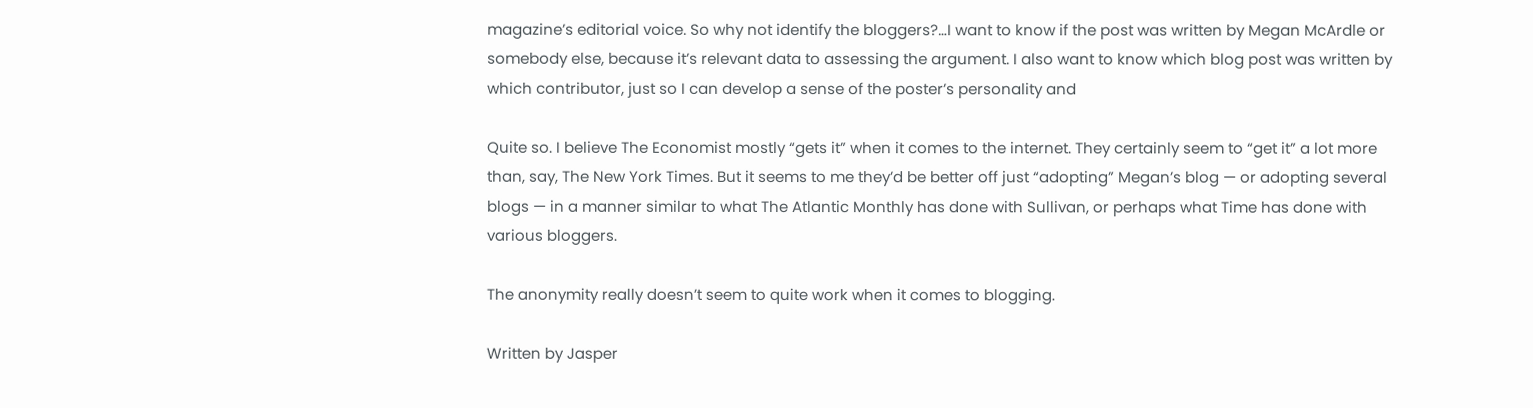magazine’s editorial voice. So why not identify the bloggers?…I want to know if the post was written by Megan McArdle or somebody else, because it’s relevant data to assessing the argument. I also want to know which blog post was written by which contributor, just so I can develop a sense of the poster’s personality and

Quite so. I believe The Economist mostly “gets it” when it comes to the internet. They certainly seem to “get it” a lot more than, say, The New York Times. But it seems to me they’d be better off just “adopting” Megan’s blog — or adopting several blogs — in a manner similar to what The Atlantic Monthly has done with Sullivan, or perhaps what Time has done with various bloggers.

The anonymity really doesn’t seem to quite work when it comes to blogging.

Written by Jasper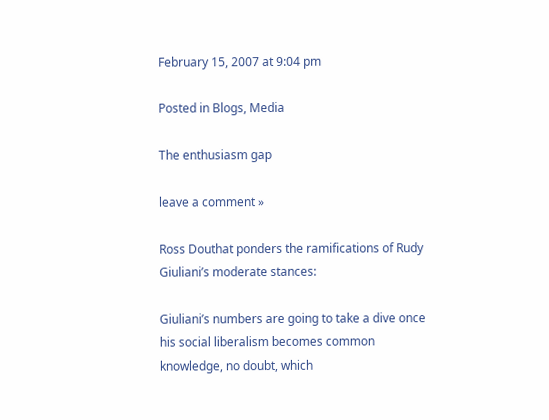February 15, 2007 at 9:04 pm

Posted in Blogs, Media

The enthusiasm gap

leave a comment »

Ross Douthat ponders the ramifications of Rudy Giuliani’s moderate stances:

Giuliani’s numbers are going to take a dive once his social liberalism becomes common knowledge, no doubt, which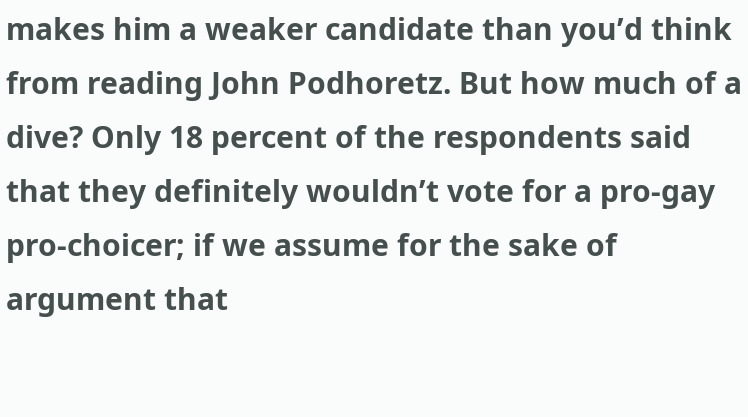makes him a weaker candidate than you’d think from reading John Podhoretz. But how much of a dive? Only 18 percent of the respondents said that they definitely wouldn’t vote for a pro-gay pro-choicer; if we assume for the sake of argument that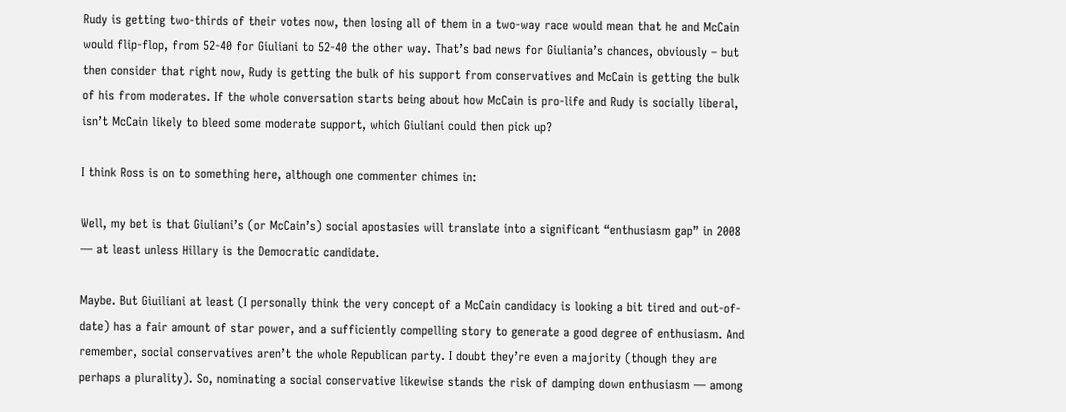Rudy is getting two-thirds of their votes now, then losing all of them in a two-way race would mean that he and McCain would flip-flop, from 52-40 for Giuliani to 52-40 the other way. That’s bad news for Giuliania’s chances, obviously – but then consider that right now, Rudy is getting the bulk of his support from conservatives and McCain is getting the bulk of his from moderates. If the whole conversation starts being about how McCain is pro-life and Rudy is socially liberal, isn’t McCain likely to bleed some moderate support, which Giuliani could then pick up?

I think Ross is on to something here, although one commenter chimes in:

Well, my bet is that Giuliani’s (or McCain’s) social apostasies will translate into a significant “enthusiasm gap” in 2008 — at least unless Hillary is the Democratic candidate.

Maybe. But Giuiliani at least (I personally think the very concept of a McCain candidacy is looking a bit tired and out-of-date) has a fair amount of star power, and a sufficiently compelling story to generate a good degree of enthusiasm. And remember, social conservatives aren’t the whole Republican party. I doubt they’re even a majority (though they are perhaps a plurality). So, nominating a social conservative likewise stands the risk of damping down enthusiasm — among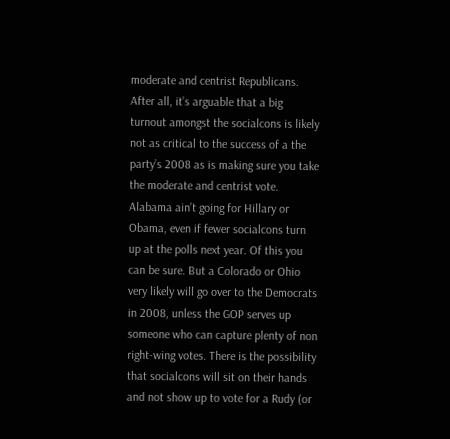moderate and centrist Republicans. After all, it’s arguable that a big turnout amongst the socialcons is likely not as critical to the success of a the party’s 2008 as is making sure you take the moderate and centrist vote. Alabama ain’t going for Hillary or Obama, even if fewer socialcons turn up at the polls next year. Of this you can be sure. But a Colorado or Ohio very likely will go over to the Democrats in 2008, unless the GOP serves up someone who can capture plenty of non right-wing votes. There is the possibility that socialcons will sit on their hands and not show up to vote for a Rudy (or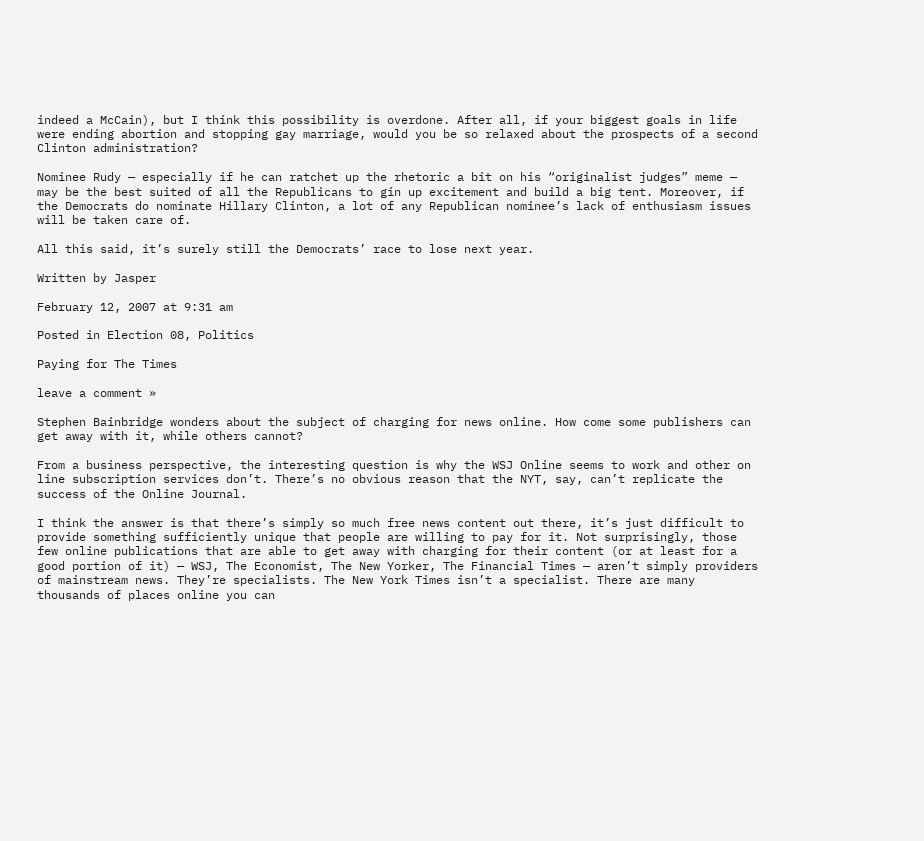indeed a McCain), but I think this possibility is overdone. After all, if your biggest goals in life were ending abortion and stopping gay marriage, would you be so relaxed about the prospects of a second Clinton administration?

Nominee Rudy — especially if he can ratchet up the rhetoric a bit on his “originalist judges” meme — may be the best suited of all the Republicans to gin up excitement and build a big tent. Moreover, if the Democrats do nominate Hillary Clinton, a lot of any Republican nominee’s lack of enthusiasm issues will be taken care of.

All this said, it’s surely still the Democrats’ race to lose next year.

Written by Jasper

February 12, 2007 at 9:31 am

Posted in Election 08, Politics

Paying for The Times

leave a comment »

Stephen Bainbridge wonders about the subject of charging for news online. How come some publishers can get away with it, while others cannot?

From a business perspective, the interesting question is why the WSJ Online seems to work and other on line subscription services don’t. There’s no obvious reason that the NYT, say, can’t replicate the success of the Online Journal.

I think the answer is that there’s simply so much free news content out there, it’s just difficult to provide something sufficiently unique that people are willing to pay for it. Not surprisingly, those few online publications that are able to get away with charging for their content (or at least for a good portion of it) — WSJ, The Economist, The New Yorker, The Financial Times — aren’t simply providers of mainstream news. They’re specialists. The New York Times isn’t a specialist. There are many thousands of places online you can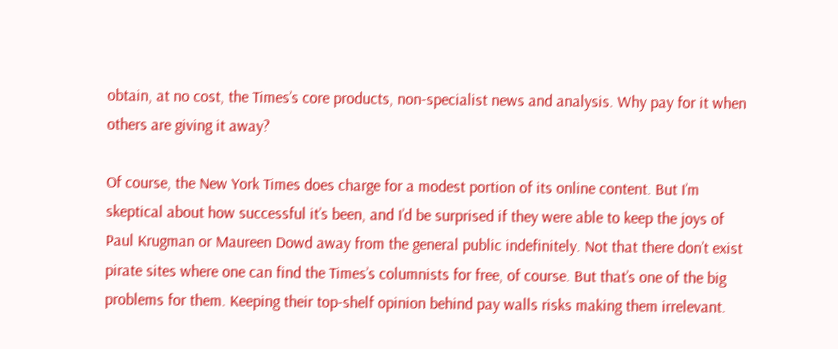obtain, at no cost, the Times’s core products, non-specialist news and analysis. Why pay for it when others are giving it away?

Of course, the New York Times does charge for a modest portion of its online content. But I’m skeptical about how successful it’s been, and I’d be surprised if they were able to keep the joys of Paul Krugman or Maureen Dowd away from the general public indefinitely. Not that there don’t exist pirate sites where one can find the Times’s columnists for free, of course. But that’s one of the big problems for them. Keeping their top-shelf opinion behind pay walls risks making them irrelevant.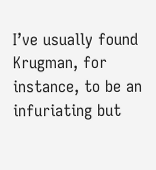I’ve usually found Krugman, for instance, to be an infuriating but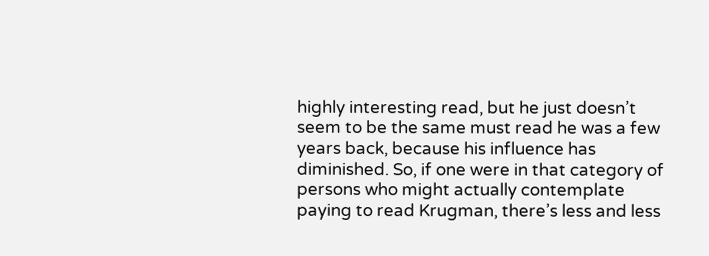highly interesting read, but he just doesn’t seem to be the same must read he was a few years back, because his influence has diminished. So, if one were in that category of persons who might actually contemplate paying to read Krugman, there’s less and less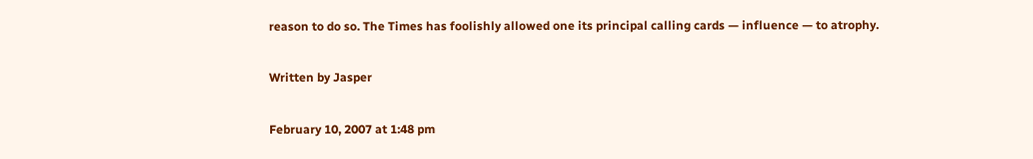reason to do so. The Times has foolishly allowed one its principal calling cards — influence — to atrophy.

Written by Jasper

February 10, 2007 at 1:48 pm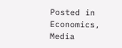Posted in Economics, Media